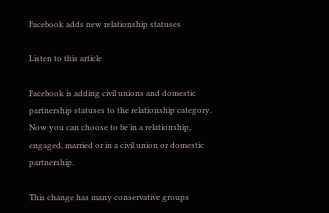Facebook adds new relationship statuses

Listen to this article

Facebook is adding civil unions and domestic partnership statuses to the relationship category. Now you can choose to be in a relationship, engaged, married or in a civil union or domestic partnership.

This change has many conservative groups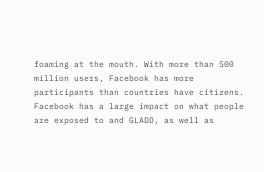foaming at the mouth. With more than 500 million users, Facebook has more participants than countries have citizens. Facebook has a large impact on what people are exposed to and GLADD, as well as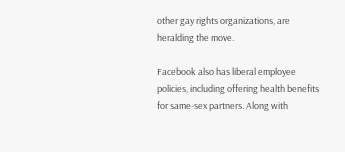other gay rights organizations, are heralding the move.

Facebook also has liberal employee policies, including offering health benefits for same-sex partners. Along with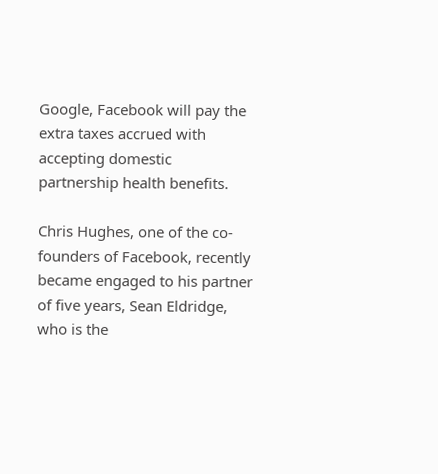Google, Facebook will pay the extra taxes accrued with accepting domestic partnership health benefits.

Chris Hughes, one of the co-founders of Facebook, recently became engaged to his partner of five years, Sean Eldridge, who is the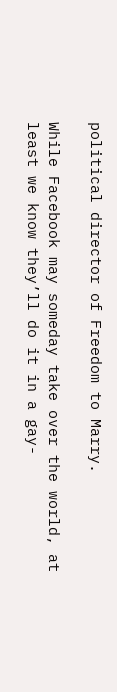political director of Freedom to Marry.

While Facebook may someday take over the world, at least we know they’ll do it in a gay-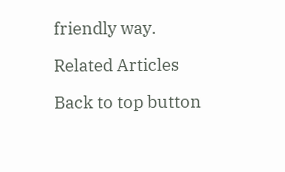friendly way.

Related Articles

Back to top button